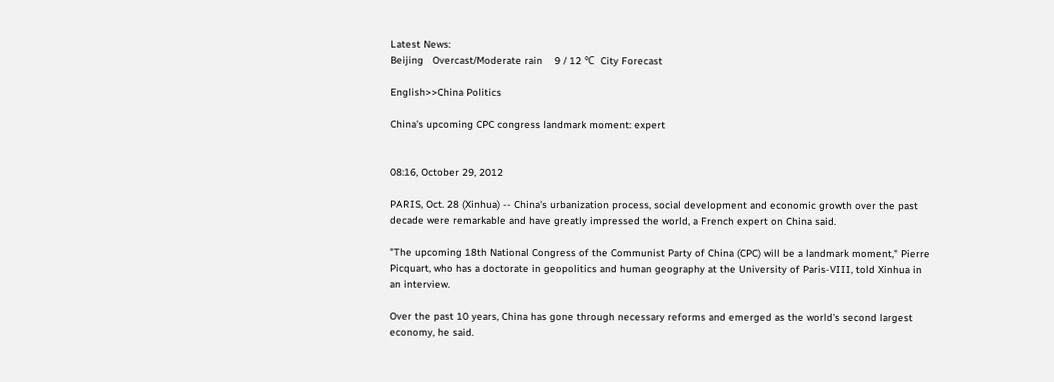Latest News:
Beijing   Overcast/Moderate rain    9 / 12 ℃  City Forecast

English>>China Politics

China's upcoming CPC congress landmark moment: expert


08:16, October 29, 2012

PARIS, Oct. 28 (Xinhua) -- China's urbanization process, social development and economic growth over the past decade were remarkable and have greatly impressed the world, a French expert on China said.

"The upcoming 18th National Congress of the Communist Party of China (CPC) will be a landmark moment," Pierre Picquart, who has a doctorate in geopolitics and human geography at the University of Paris-VIII, told Xinhua in an interview.

Over the past 10 years, China has gone through necessary reforms and emerged as the world's second largest economy, he said.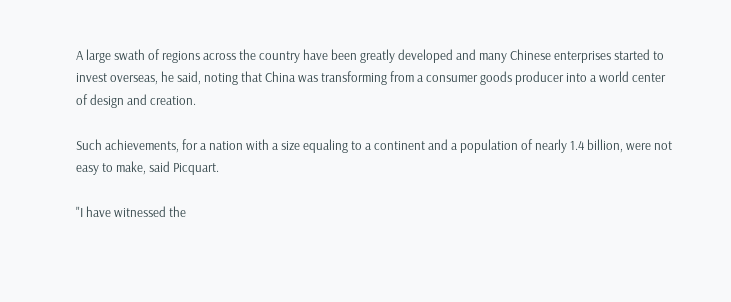A large swath of regions across the country have been greatly developed and many Chinese enterprises started to invest overseas, he said, noting that China was transforming from a consumer goods producer into a world center of design and creation.

Such achievements, for a nation with a size equaling to a continent and a population of nearly 1.4 billion, were not easy to make, said Picquart.

"I have witnessed the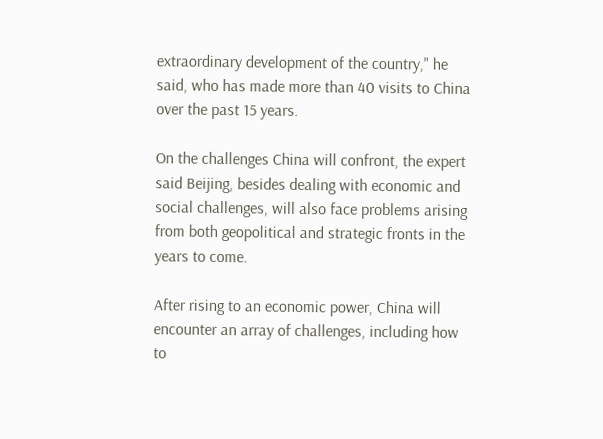extraordinary development of the country," he said, who has made more than 40 visits to China over the past 15 years.

On the challenges China will confront, the expert said Beijing, besides dealing with economic and social challenges, will also face problems arising from both geopolitical and strategic fronts in the years to come.

After rising to an economic power, China will encounter an array of challenges, including how to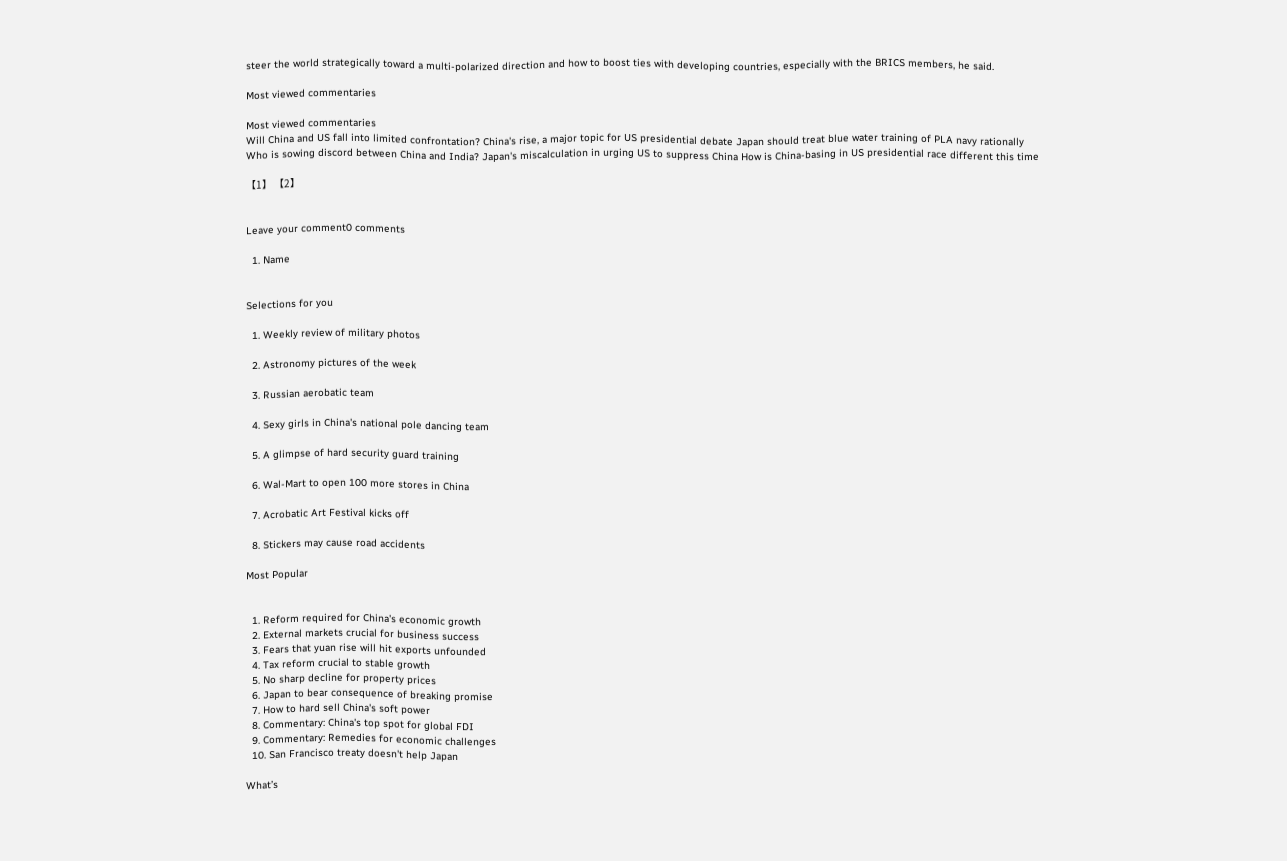steer the world strategically toward a multi-polarized direction and how to boost ties with developing countries, especially with the BRICS members, he said.

Most viewed commentaries

Most viewed commentaries
Will China and US fall into limited confrontation? China's rise, a major topic for US presidential debate Japan should treat blue water training of PLA navy rationally
Who is sowing discord between China and India? Japan's miscalculation in urging US to suppress China How is China-basing in US presidential race different this time

【1】 【2】


Leave your comment0 comments

  1. Name


Selections for you

  1. Weekly review of military photos

  2. Astronomy pictures of the week

  3. Russian aerobatic team

  4. Sexy girls in China's national pole dancing team

  5. A glimpse of hard security guard training

  6. Wal-Mart to open 100 more stores in China

  7. Acrobatic Art Festival kicks off

  8. Stickers may cause road accidents

Most Popular


  1. Reform required for China's economic growth
  2. External markets crucial for business success
  3. Fears that yuan rise will hit exports unfounded
  4. Tax reform crucial to stable growth
  5. No sharp decline for property prices
  6. Japan to bear consequence of breaking promise
  7. How to hard sell China's soft power
  8. Commentary: China's top spot for global FDI
  9. Commentary: Remedies for economic challenges
  10. San Francisco treaty doesn't help Japan

What’s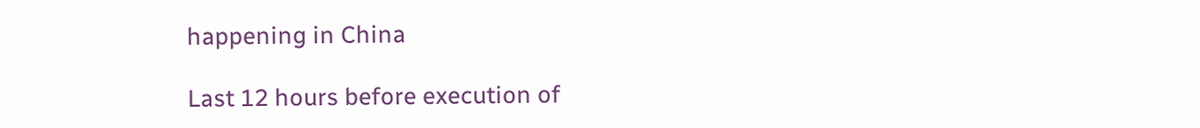happening in China

Last 12 hours before execution of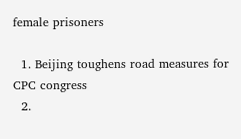female prisoners

  1. Beijing toughens road measures for CPC congress
  2.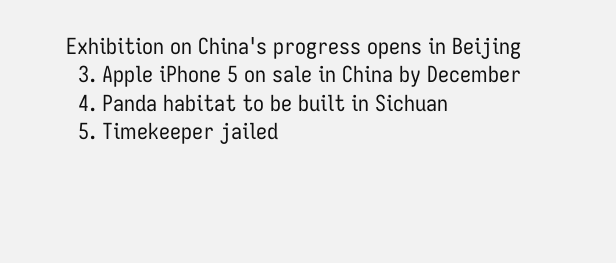Exhibition on China's progress opens in Beijing
  3. Apple iPhone 5 on sale in China by December
  4. Panda habitat to be built in Sichuan
  5. Timekeeper jailed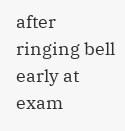after ringing bell early at exam